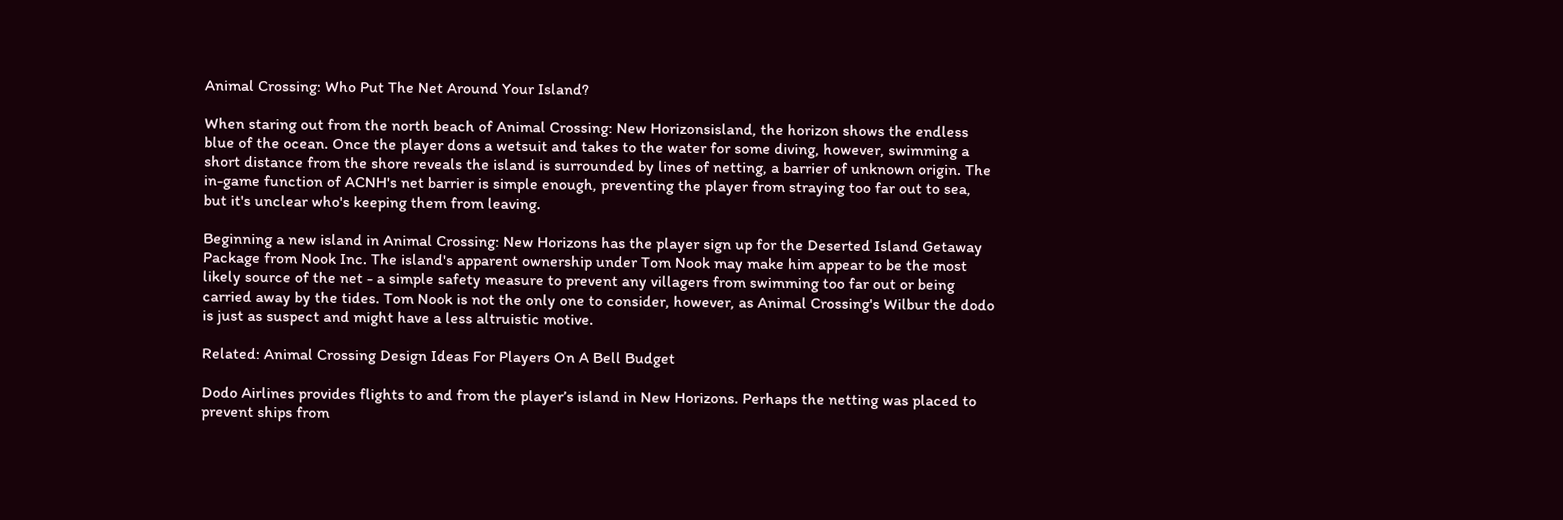Animal Crossing: Who Put The Net Around Your Island?

When staring out from the north beach of Animal Crossing: New Horizonsisland, the horizon shows the endless blue of the ocean. Once the player dons a wetsuit and takes to the water for some diving, however, swimming a short distance from the shore reveals the island is surrounded by lines of netting, a barrier of unknown origin. The in-game function of ACNH's net barrier is simple enough, preventing the player from straying too far out to sea, but it's unclear who's keeping them from leaving.

Beginning a new island in Animal Crossing: New Horizons has the player sign up for the Deserted Island Getaway Package from Nook Inc. The island's apparent ownership under Tom Nook may make him appear to be the most likely source of the net - a simple safety measure to prevent any villagers from swimming too far out or being carried away by the tides. Tom Nook is not the only one to consider, however, as Animal Crossing's Wilbur the dodo is just as suspect and might have a less altruistic motive.

Related: Animal Crossing Design Ideas For Players On A Bell Budget

Dodo Airlines provides flights to and from the player’s island in New Horizons. Perhaps the netting was placed to prevent ships from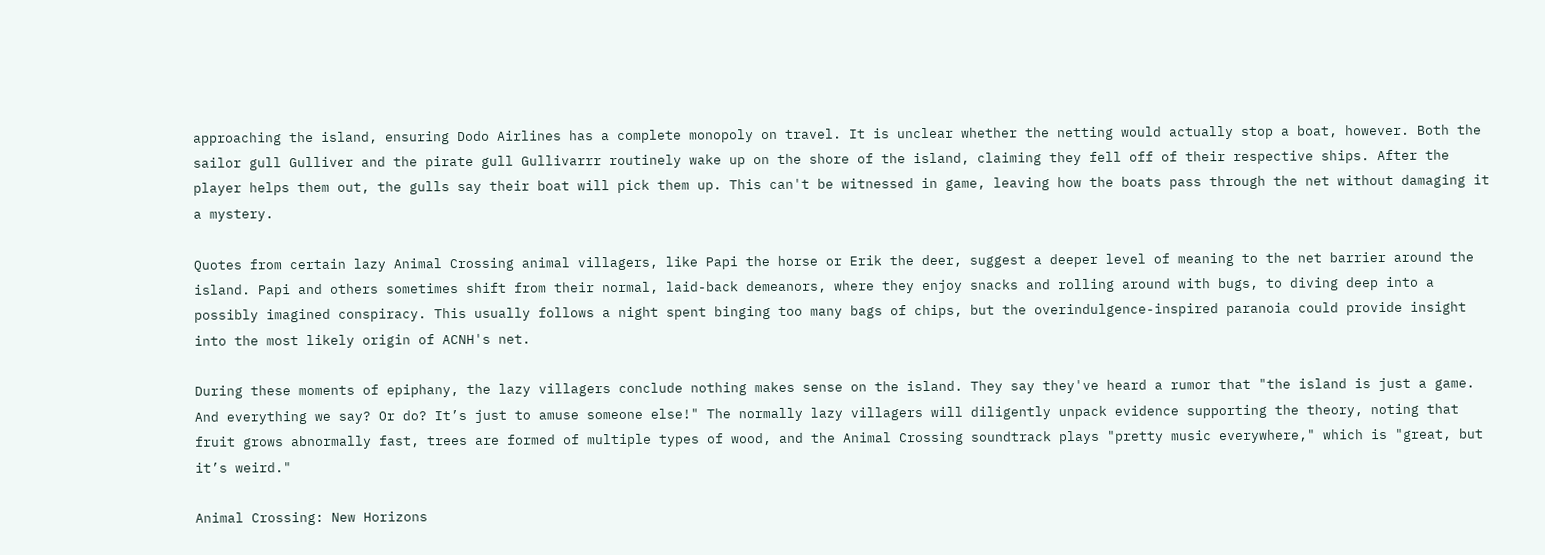approaching the island, ensuring Dodo Airlines has a complete monopoly on travel. It is unclear whether the netting would actually stop a boat, however. Both the sailor gull Gulliver and the pirate gull Gullivarrr routinely wake up on the shore of the island, claiming they fell off of their respective ships. After the player helps them out, the gulls say their boat will pick them up. This can't be witnessed in game, leaving how the boats pass through the net without damaging it a mystery.

Quotes from certain lazy Animal Crossing animal villagers, like Papi the horse or Erik the deer, suggest a deeper level of meaning to the net barrier around the island. Papi and others sometimes shift from their normal, laid-back demeanors, where they enjoy snacks and rolling around with bugs, to diving deep into a possibly imagined conspiracy. This usually follows a night spent binging too many bags of chips, but the overindulgence-inspired paranoia could provide insight into the most likely origin of ACNH's net.

During these moments of epiphany, the lazy villagers conclude nothing makes sense on the island. They say they've heard a rumor that "the island is just a game. And everything we say? Or do? It’s just to amuse someone else!" The normally lazy villagers will diligently unpack evidence supporting the theory, noting that fruit grows abnormally fast, trees are formed of multiple types of wood, and the Animal Crossing soundtrack plays "pretty music everywhere," which is "great, but it’s weird."

Animal Crossing: New Horizons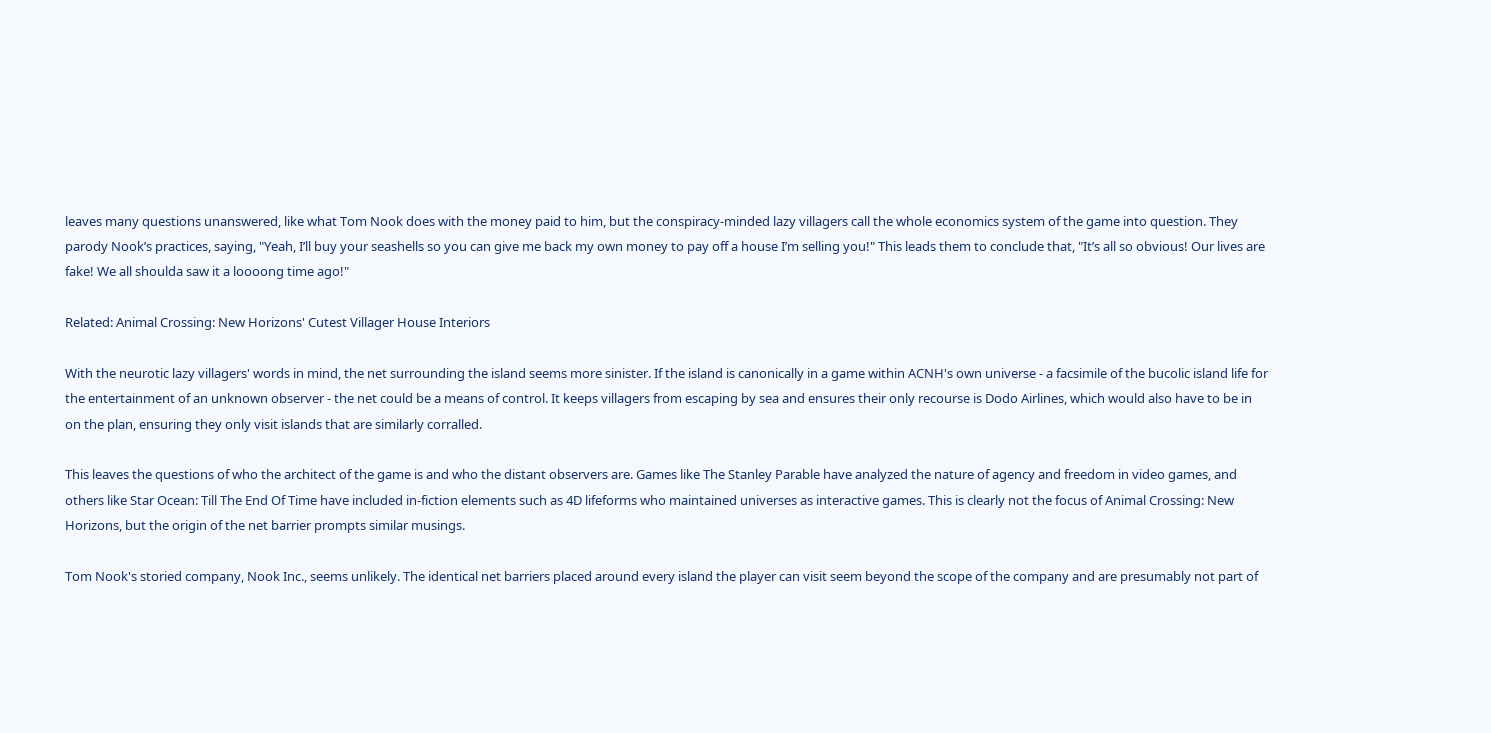leaves many questions unanswered, like what Tom Nook does with the money paid to him, but the conspiracy-minded lazy villagers call the whole economics system of the game into question. They parody Nook’s practices, saying, "Yeah, I’ll buy your seashells so you can give me back my own money to pay off a house I’m selling you!" This leads them to conclude that, "It’s all so obvious! Our lives are fake! We all shoulda saw it a loooong time ago!"

Related: Animal Crossing: New Horizons' Cutest Villager House Interiors

With the neurotic lazy villagers' words in mind, the net surrounding the island seems more sinister. If the island is canonically in a game within ACNH's own universe - a facsimile of the bucolic island life for the entertainment of an unknown observer - the net could be a means of control. It keeps villagers from escaping by sea and ensures their only recourse is Dodo Airlines, which would also have to be in on the plan, ensuring they only visit islands that are similarly corralled.

This leaves the questions of who the architect of the game is and who the distant observers are. Games like The Stanley Parable have analyzed the nature of agency and freedom in video games, and others like Star Ocean: Till The End Of Time have included in-fiction elements such as 4D lifeforms who maintained universes as interactive games. This is clearly not the focus of Animal Crossing: New Horizons, but the origin of the net barrier prompts similar musings.

Tom Nook's storied company, Nook Inc., seems unlikely. The identical net barriers placed around every island the player can visit seem beyond the scope of the company and are presumably not part of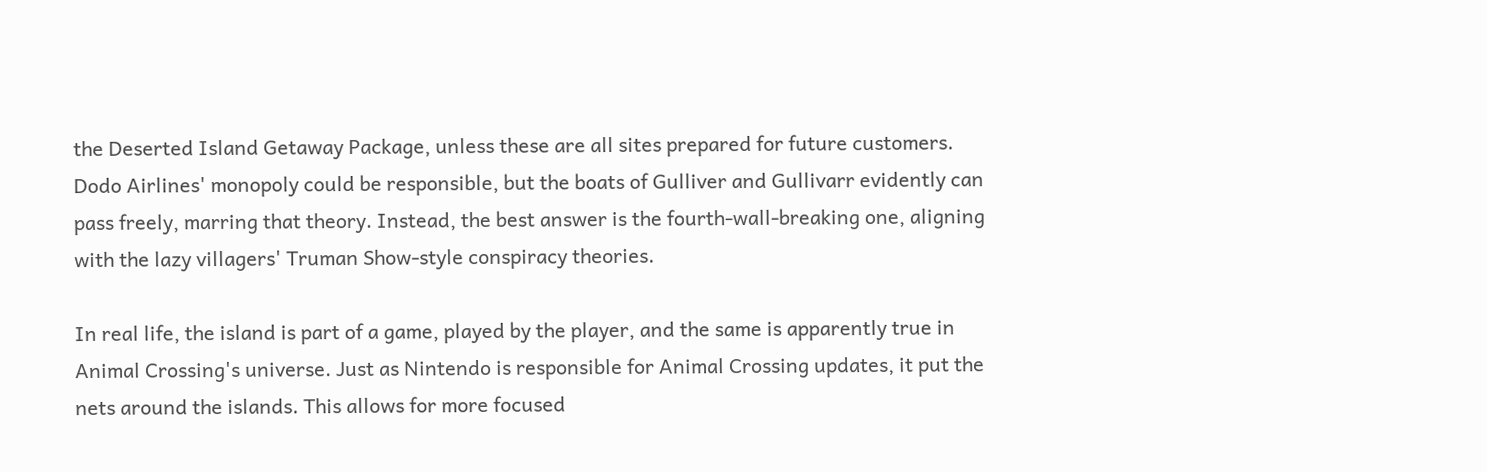the Deserted Island Getaway Package, unless these are all sites prepared for future customers. Dodo Airlines' monopoly could be responsible, but the boats of Gulliver and Gullivarr evidently can pass freely, marring that theory. Instead, the best answer is the fourth-wall-breaking one, aligning with the lazy villagers' Truman Show-style conspiracy theories.

In real life, the island is part of a game, played by the player, and the same is apparently true in Animal Crossing's universe. Just as Nintendo is responsible for Animal Crossing updates, it put the nets around the islands. This allows for more focused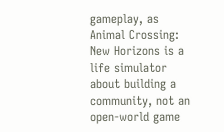gameplay, as Animal Crossing: New Horizons is a life simulator about building a community, not an open-world game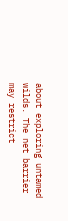about exploring untamed wilds. The net barrier may restrict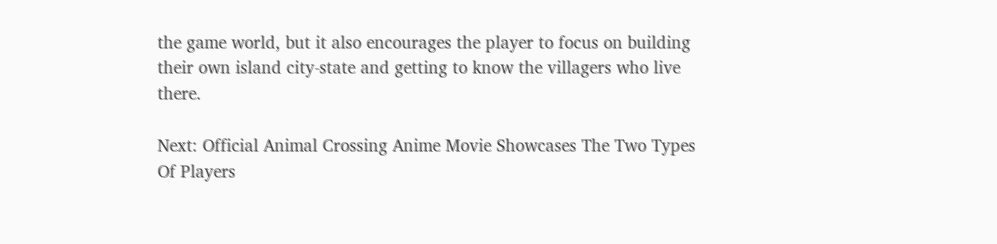the game world, but it also encourages the player to focus on building their own island city-state and getting to know the villagers who live there.

Next: Official Animal Crossing Anime Movie Showcases The Two Types Of Players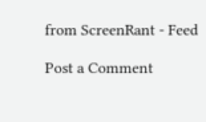from ScreenRant - Feed

Post a Comment